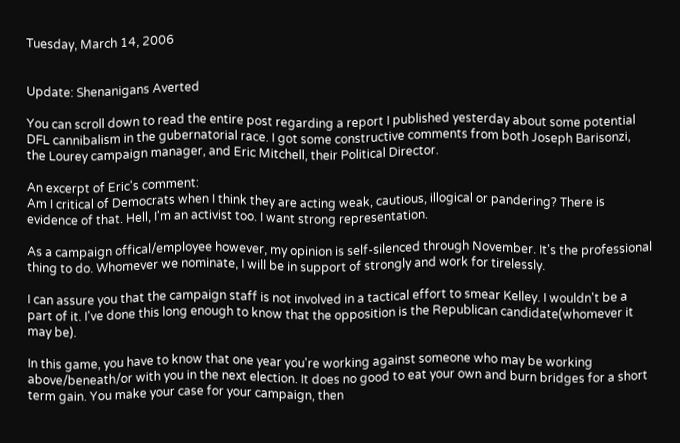Tuesday, March 14, 2006


Update: Shenanigans Averted

You can scroll down to read the entire post regarding a report I published yesterday about some potential DFL cannibalism in the gubernatorial race. I got some constructive comments from both Joseph Barisonzi, the Lourey campaign manager, and Eric Mitchell, their Political Director.

An excerpt of Eric's comment:
Am I critical of Democrats when I think they are acting weak, cautious, illogical or pandering? There is evidence of that. Hell, I'm an activist too. I want strong representation.

As a campaign offical/employee however, my opinion is self-silenced through November. It's the professional thing to do. Whomever we nominate, I will be in support of strongly and work for tirelessly.

I can assure you that the campaign staff is not involved in a tactical effort to smear Kelley. I wouldn't be a part of it. I've done this long enough to know that the opposition is the Republican candidate(whomever it may be).

In this game, you have to know that one year you're working against someone who may be working above/beneath/or with you in the next election. It does no good to eat your own and burn bridges for a short term gain. You make your case for your campaign, then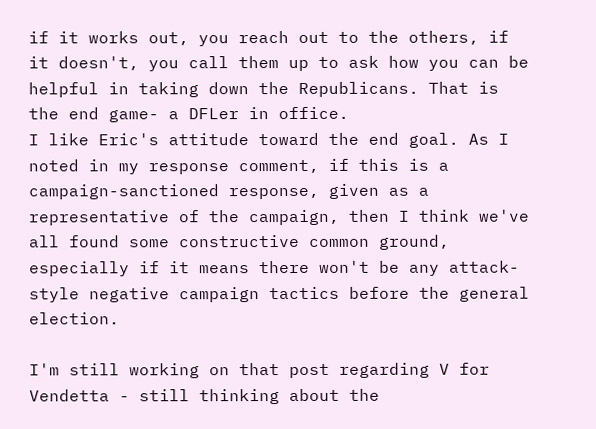if it works out, you reach out to the others, if it doesn't, you call them up to ask how you can be helpful in taking down the Republicans. That is the end game- a DFLer in office.
I like Eric's attitude toward the end goal. As I noted in my response comment, if this is a campaign-sanctioned response, given as a representative of the campaign, then I think we've all found some constructive common ground, especially if it means there won't be any attack-style negative campaign tactics before the general election.

I'm still working on that post regarding V for Vendetta - still thinking about the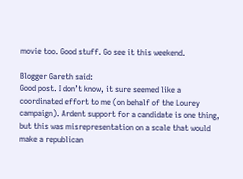movie too. Good stuff. Go see it this weekend.

Blogger Gareth said:
Good post. I don’t know, it sure seemed like a coordinated effort to me (on behalf of the Lourey campaign). Ardent support for a candidate is one thing, but this was misrepresentation on a scale that would make a republican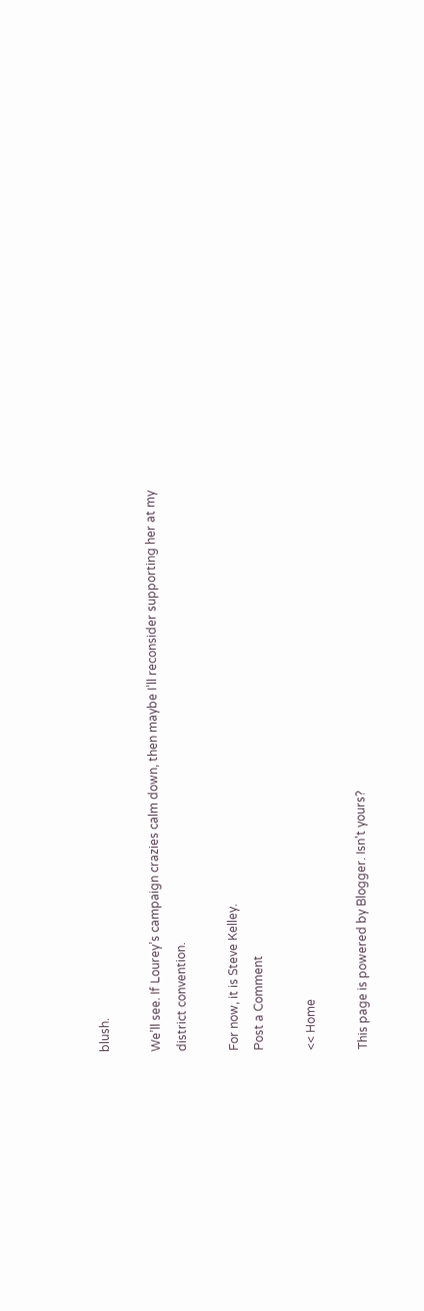blush.

We’ll see. If Lourey’s campaign crazies calm down, then maybe I’ll reconsider supporting her at my district convention.

For now, it is Steve Kelley.
Post a Comment

<< Home

This page is powered by Blogger. Isn't yours?